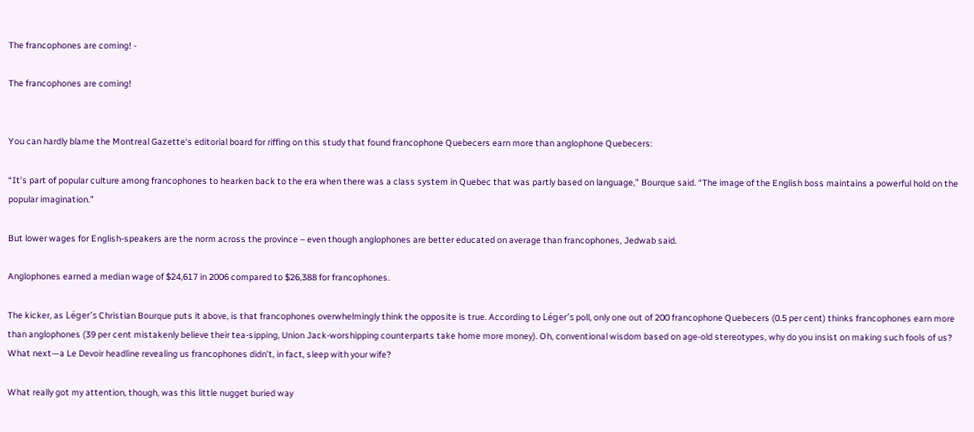The francophones are coming! -

The francophones are coming!


You can hardly blame the Montreal Gazette‘s editorial board for riffing on this study that found francophone Quebecers earn more than anglophone Quebecers:

“It’s part of popular culture among francophones to hearken back to the era when there was a class system in Quebec that was partly based on language,” Bourque said. “The image of the English boss maintains a powerful hold on the popular imagination.”

But lower wages for English-speakers are the norm across the province – even though anglophones are better educated on average than francophones, Jedwab said.

Anglophones earned a median wage of $24,617 in 2006 compared to $26,388 for francophones.

The kicker, as Léger’s Christian Bourque puts it above, is that francophones overwhelmingly think the opposite is true. According to Léger’s poll, only one out of 200 francophone Quebecers (0.5 per cent) thinks francophones earn more than anglophones (39 per cent mistakenly believe their tea-sipping, Union Jack-worshipping counterparts take home more money). Oh, conventional wisdom based on age-old stereotypes, why do you insist on making such fools of us? What next—a Le Devoir headline revealing us francophones didn’t, in fact, sleep with your wife?

What really got my attention, though, was this little nugget buried way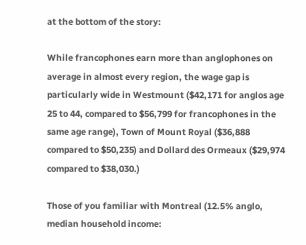at the bottom of the story:

While francophones earn more than anglophones on average in almost every region, the wage gap is particularly wide in Westmount ($42,171 for anglos age 25 to 44, compared to $56,799 for francophones in the same age range), Town of Mount Royal ($36,888 compared to $50,235) and Dollard des Ormeaux ($29,974 compared to $38,030.)

Those of you familiar with Montreal (12.5% anglo, median household income: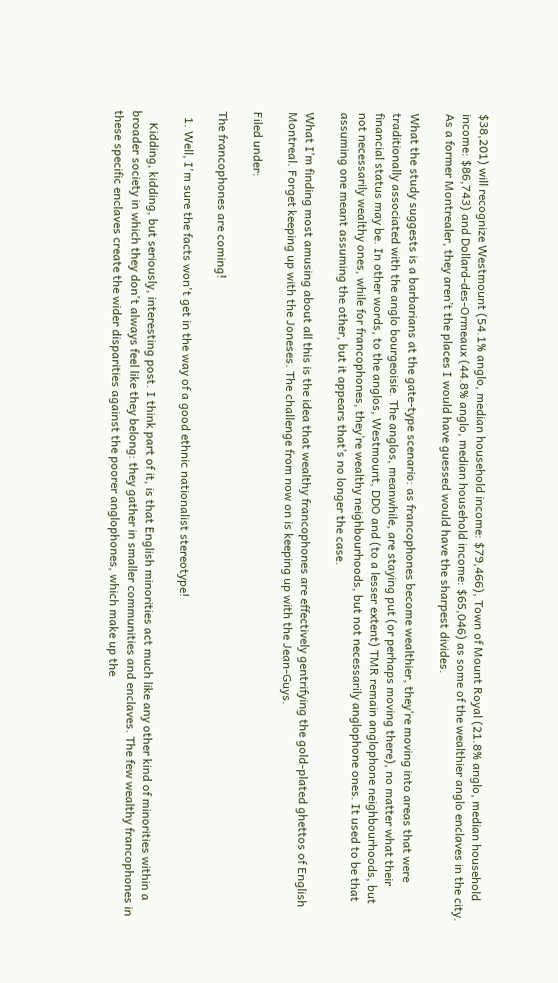$38,201) will recognize Westmount (54.1% anglo, median household income: $79,466), Town of Mount Royal (21.8% anglo, median household income: $86,743) and Dollard-des-Ormeaux (44.8% anglo, median household income: $65,046) as some of the wealthier anglo enclaves in the city. As a former Montrealer, they aren’t the places I would have guessed would have the sharpest divides.

What the study suggests is a barbarians at the gate-type scenario: as francophones become wealthier, they’re moving into areas that were traditionally associated with the anglo bourgeoisie. The anglos, meanwhile, are staying put (or perhaps moving there), no matter what their financial status may be. In other words, to the anglos, Westmount, DDO and (to a lesser extent) TMR remain anglophone neighbourhoods, but not necessarily wealthy ones, while for francophones, they’re wealthy neighbourhoods, but not necessarily anglophone ones. It used to be that assuming one meant assuming the other, but it appears that’s no longer the case.

What I’m finding most amusing about all this is the idea that wealthy francophones are effectively gentrifying the gold-plated ghettos of English Montreal. Forget keeping up with the Joneses. The challenge from now on is keeping up with the Jean-Guys.

Filed under:

The francophones are coming!

  1. Well, I'm sure the facts won't get in the way of a good ethnic nationalist stereotype!

    Kidding, kidding, but seriously, interesting post. I think part of it, is that English minorities act much like any other kind of minorities within a broader society in which they don't always feel like they belong: they gather in smaller communities and enclaves. The few wealthy francophones in these specific enclaves create the wider disparities against the poorer anglophones, which make up the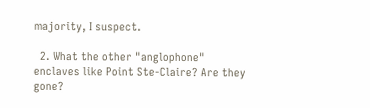majority, I suspect.

  2. What the other "anglophone" enclaves like Point Ste-Claire? Are they gone?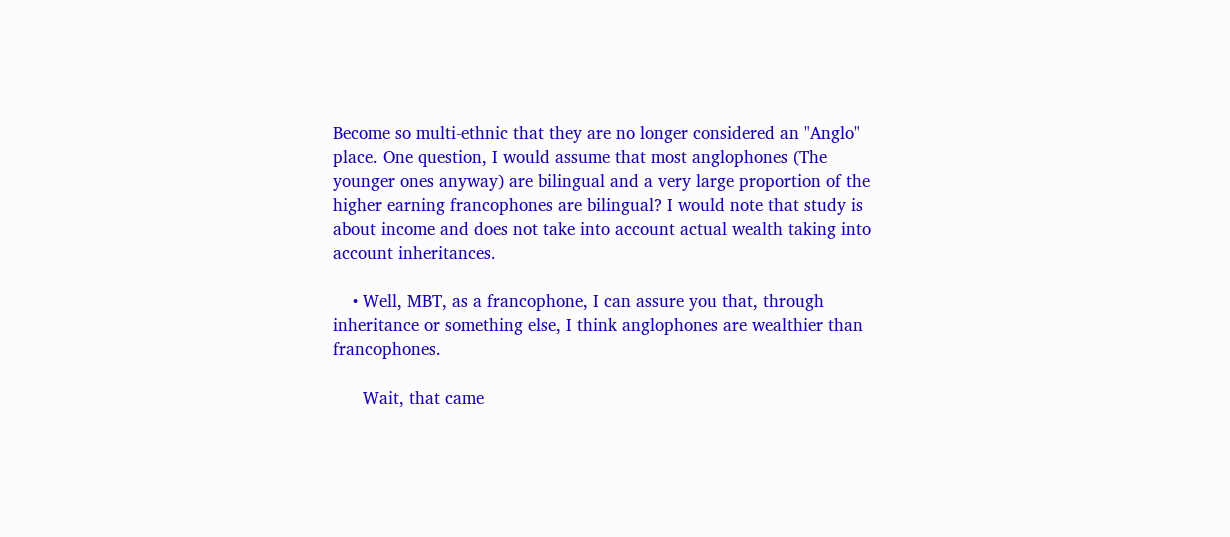Become so multi-ethnic that they are no longer considered an "Anglo" place. One question, I would assume that most anglophones (The younger ones anyway) are bilingual and a very large proportion of the higher earning francophones are bilingual? I would note that study is about income and does not take into account actual wealth taking into account inheritances.

    • Well, MBT, as a francophone, I can assure you that, through inheritance or something else, I think anglophones are wealthier than francophones.

      Wait, that came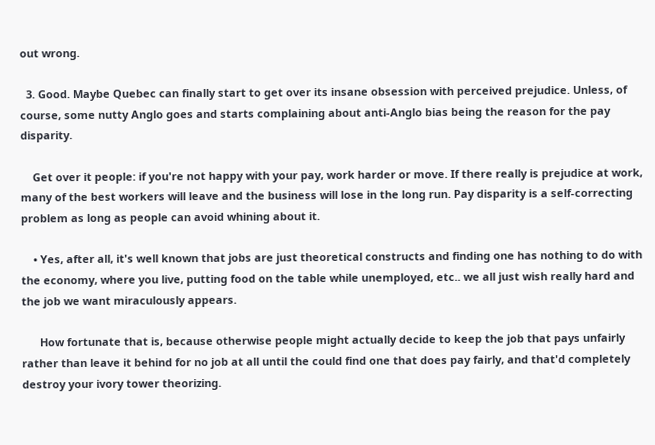out wrong.

  3. Good. Maybe Quebec can finally start to get over its insane obsession with perceived prejudice. Unless, of course, some nutty Anglo goes and starts complaining about anti-Anglo bias being the reason for the pay disparity.

    Get over it people: if you're not happy with your pay, work harder or move. If there really is prejudice at work, many of the best workers will leave and the business will lose in the long run. Pay disparity is a self-correcting problem as long as people can avoid whining about it.

    • Yes, after all, it's well known that jobs are just theoretical constructs and finding one has nothing to do with the economy, where you live, putting food on the table while unemployed, etc.. we all just wish really hard and the job we want miraculously appears.

      How fortunate that is, because otherwise people might actually decide to keep the job that pays unfairly rather than leave it behind for no job at all until the could find one that does pay fairly, and that'd completely destroy your ivory tower theorizing.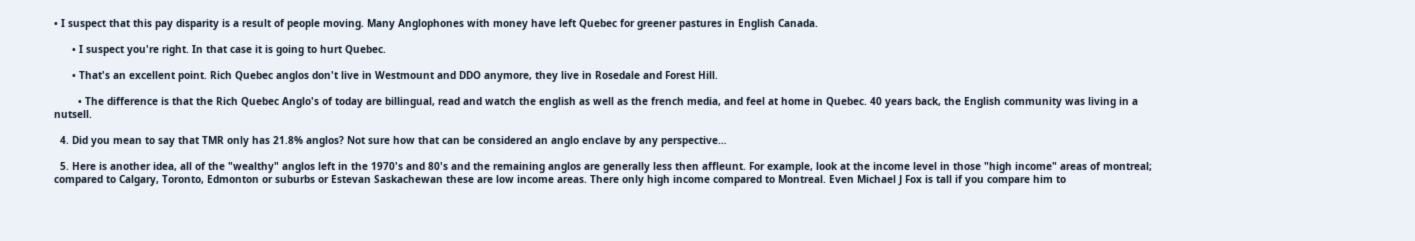• I suspect that this pay disparity is a result of people moving. Many Anglophones with money have left Quebec for greener pastures in English Canada.

      • I suspect you're right. In that case it is going to hurt Quebec.

      • That's an excellent point. Rich Quebec anglos don't live in Westmount and DDO anymore, they live in Rosedale and Forest Hill.

        • The difference is that the Rich Quebec Anglo's of today are billingual, read and watch the english as well as the french media, and feel at home in Quebec. 40 years back, the English community was living in a nutsell.

  4. Did you mean to say that TMR only has 21.8% anglos? Not sure how that can be considered an anglo enclave by any perspective…

  5. Here is another idea, all of the "wealthy" anglos left in the 1970's and 80's and the remaining anglos are generally less then affleunt. For example, look at the income level in those "high income" areas of montreal; compared to Calgary, Toronto, Edmonton or suburbs or Estevan Saskachewan these are low income areas. There only high income compared to Montreal. Even Michael J Fox is tall if you compare him to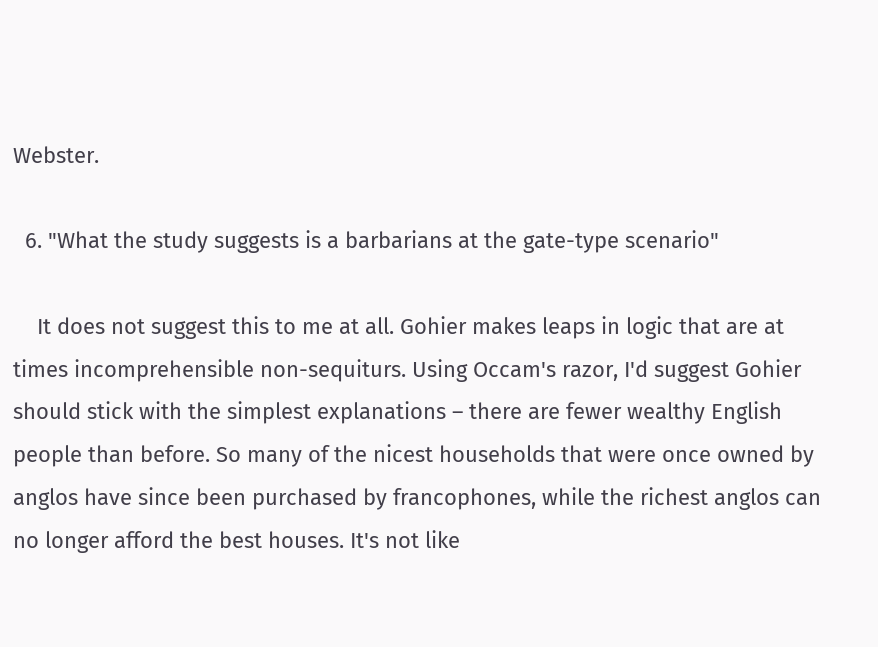Webster.

  6. "What the study suggests is a barbarians at the gate-type scenario"

    It does not suggest this to me at all. Gohier makes leaps in logic that are at times incomprehensible non-sequiturs. Using Occam's razor, I'd suggest Gohier should stick with the simplest explanations – there are fewer wealthy English people than before. So many of the nicest households that were once owned by anglos have since been purchased by francophones, while the richest anglos can no longer afford the best houses. It's not like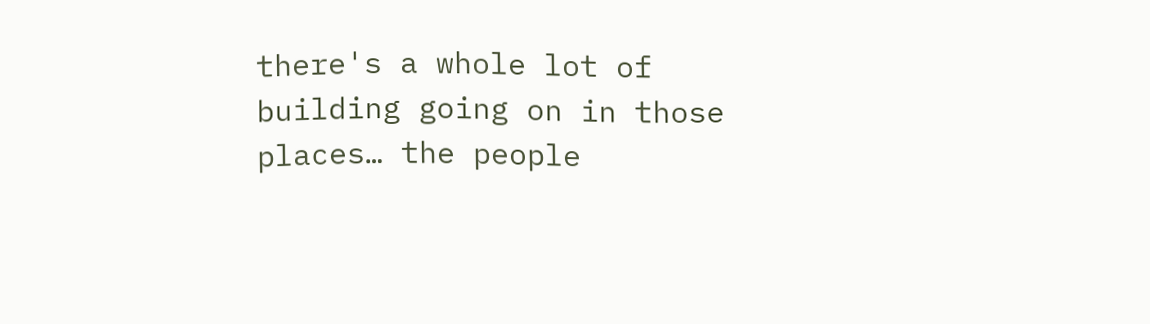there's a whole lot of building going on in those places… the people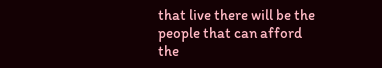that live there will be the people that can afford the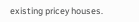existing pricey houses.